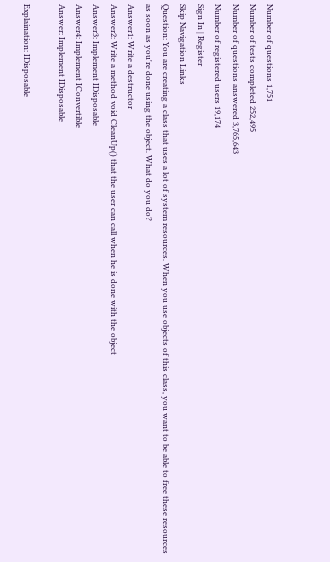Number of questions 1,751
Number of tests completed 252,495
Number of questions answered 3,765,643
Number of registered users 19,174
Sign In | Register
Skip Navigation Links
Question: You are creating a class that uses a lot of system resources. When you use objects of this class, you want to be able to free these resources as soon as you're done using the object. What do you do?
Answer1: Write a destructor
Answer2: Write a method void CleanUp() that the user can call when he is done with the object
Answer3: Implement IDisposable
Answer4: Implement IConvertible
Answer: Implement IDisposable

Explaination: IDisposable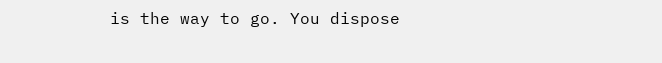is the way to go. You dispose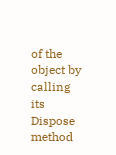of the object by calling its Dispose method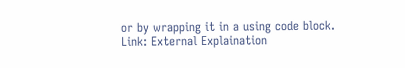or by wrapping it in a using code block.
Link: External Explaination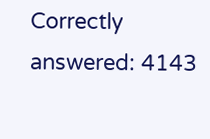Correctly answered: 4143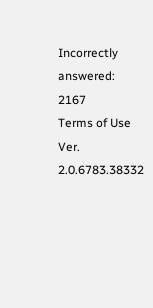Incorrectly answered: 2167
Terms of Use Ver. 2.0.6783.38332